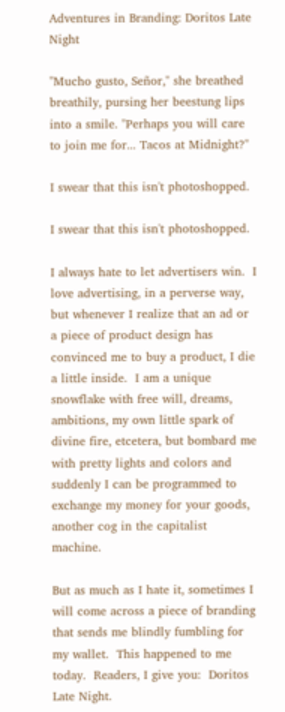Adventures in Branding: Doritos Late Night

"Mucho gusto, Señor," she breathed breathily, pursing her beestung lips into a smile. "Perhaps you will care to join me for... Tacos at Midnight?"

I swear that this isn't photoshopped.

I swear that this isn't photoshopped.

I always hate to let advertisers win.  I love advertising, in a perverse way, but whenever I realize that an ad or a piece of product design has convinced me to buy a product, I die a little inside.  I am a unique snowflake with free will, dreams, ambitions, my own little spark of divine fire, etcetera, but bombard me with pretty lights and colors and suddenly I can be programmed to exchange my money for your goods, another cog in the capitalist machine.

But as much as I hate it, sometimes I will come across a piece of branding that sends me blindly fumbling for my wallet.  This happened to me today.  Readers, I give you:  Doritos Late Night.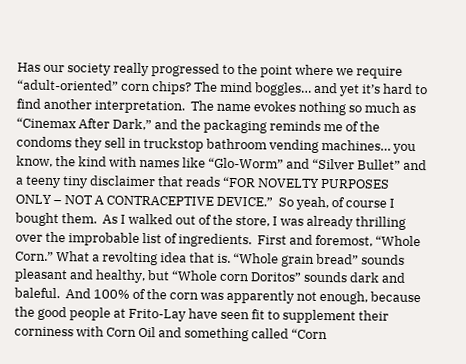Has our society really progressed to the point where we require “adult-oriented” corn chips? The mind boggles… and yet it’s hard to find another interpretation.  The name evokes nothing so much as “Cinemax After Dark,” and the packaging reminds me of the condoms they sell in truckstop bathroom vending machines… you know, the kind with names like “Glo-Worm” and “Silver Bullet” and a teeny tiny disclaimer that reads “FOR NOVELTY PURPOSES ONLY – NOT A CONTRACEPTIVE DEVICE.”  So yeah, of course I bought them.  As I walked out of the store, I was already thrilling over the improbable list of ingredients.  First and foremost, “Whole Corn.” What a revolting idea that is. “Whole grain bread” sounds pleasant and healthy, but “Whole corn Doritos” sounds dark and baleful.  And 100% of the corn was apparently not enough, because the good people at Frito-Lay have seen fit to supplement their corniness with Corn Oil and something called “Corn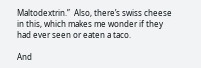Maltodextrin.”  Also, there’s swiss cheese in this, which makes me wonder if they had ever seen or eaten a taco.

And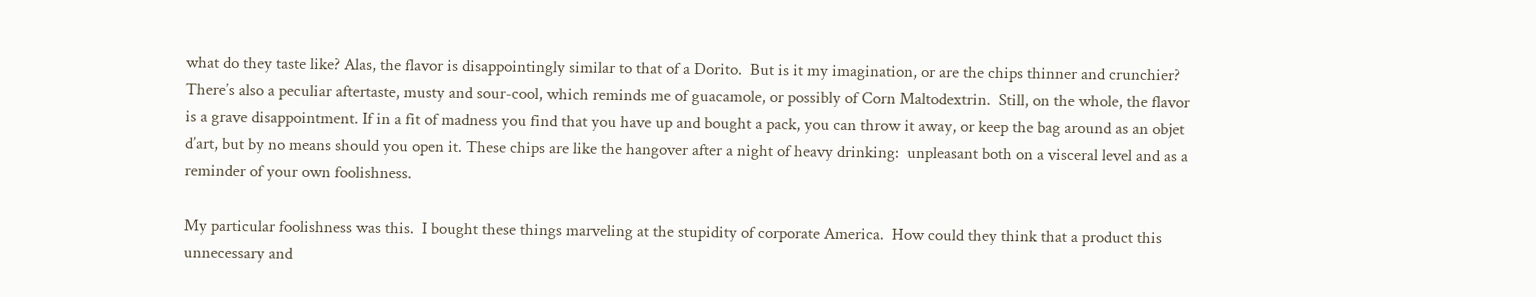what do they taste like? Alas, the flavor is disappointingly similar to that of a Dorito.  But is it my imagination, or are the chips thinner and crunchier?  There’s also a peculiar aftertaste, musty and sour-cool, which reminds me of guacamole, or possibly of Corn Maltodextrin.  Still, on the whole, the flavor is a grave disappointment. If in a fit of madness you find that you have up and bought a pack, you can throw it away, or keep the bag around as an objet d’art, but by no means should you open it. These chips are like the hangover after a night of heavy drinking:  unpleasant both on a visceral level and as a reminder of your own foolishness.

My particular foolishness was this.  I bought these things marveling at the stupidity of corporate America.  How could they think that a product this unnecessary and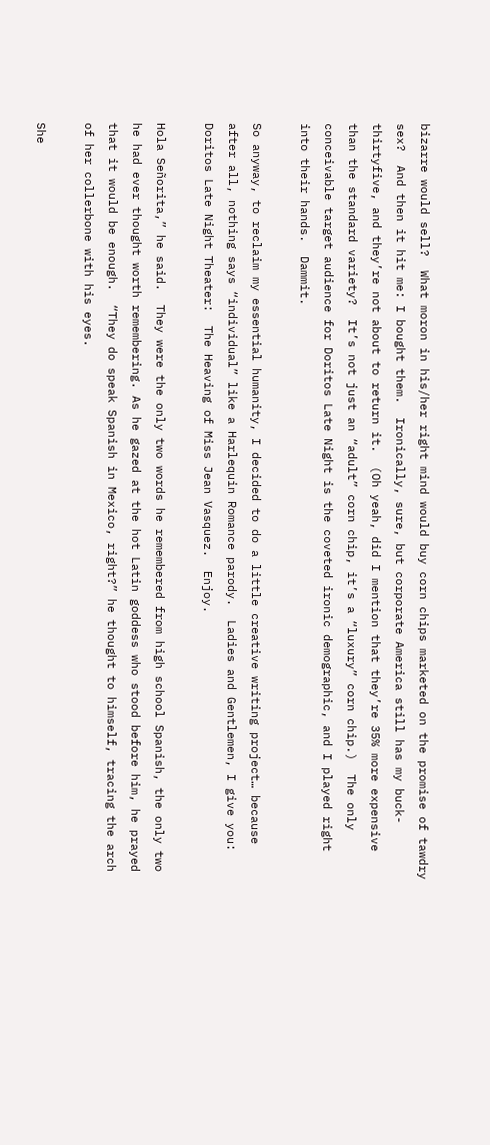bizarre would sell?  What moron in his/her right mind would buy corn chips marketed on the promise of tawdry sex?  And then it hit me: I bought them.  Ironically, sure, but corporate America still has my buck-thirtyfive, and they’re not about to return it.  (Oh yeah, did I mention that they’re 35% more expensive than the standard variety?  It’s not just an “adult” corn chip, it’s a “luxury” corn chip.)  The only conceivable target audience for Doritos Late Night is the coveted ironic demographic, and I played right into their hands.  Dammit.

So anyway, to reclaim my essential humanity, I decided to do a little creative writing project… because after all, nothing says “individual” like a Harlequin Romance parody.  Ladies and Gentlemen, I give you:  Doritos Late Night Theater:  The Heaving of Miss Jean Vasquez.  Enjoy.

Hola Señorita,” he said.  They were the only two words he remembered from high school Spanish, the only two he had ever thought worth remembering. As he gazed at the hot Latin goddess who stood before him, he prayed that it would be enough.  “They do speak Spanish in Mexico, right?” he thought to himself, tracing the arch of her collerbone with his eyes.

She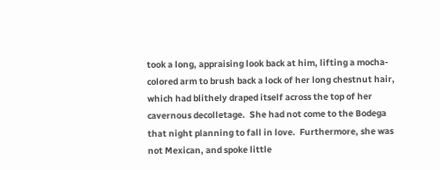took a long, appraising look back at him, lifting a mocha-colored arm to brush back a lock of her long chestnut hair, which had blithely draped itself across the top of her cavernous decolletage.  She had not come to the Bodega that night planning to fall in love.  Furthermore, she was not Mexican, and spoke little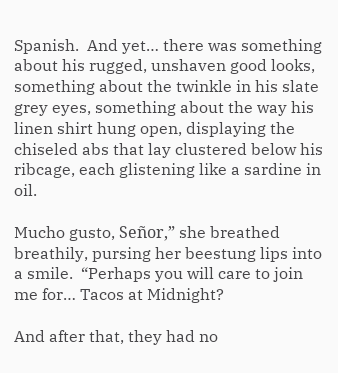Spanish.  And yet… there was something about his rugged, unshaven good looks, something about the twinkle in his slate grey eyes, something about the way his linen shirt hung open, displaying the chiseled abs that lay clustered below his ribcage, each glistening like a sardine in oil.

Mucho gusto, Señor,” she breathed breathily, pursing her beestung lips into a smile.  “Perhaps you will care to join me for… Tacos at Midnight?

And after that, they had no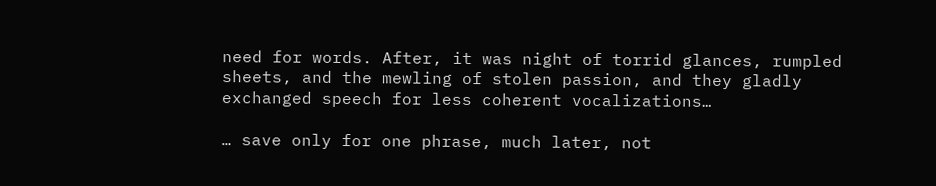need for words. After, it was night of torrid glances, rumpled sheets, and the mewling of stolen passion, and they gladly exchanged speech for less coherent vocalizations…

… save only for one phrase, much later, not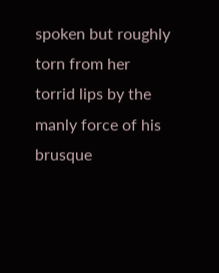spoken but roughly torn from her torrid lips by the manly force of his brusque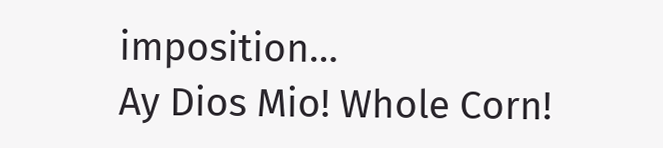imposition…
Ay Dios Mio! Whole Corn!